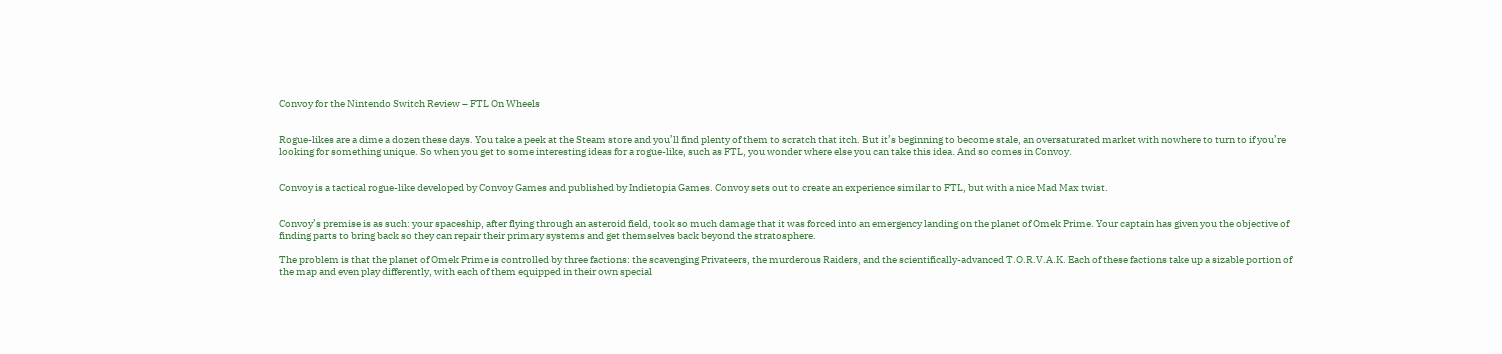Convoy for the Nintendo Switch Review – FTL On Wheels


Rogue-likes are a dime a dozen these days. You take a peek at the Steam store and you’ll find plenty of them to scratch that itch. But it’s beginning to become stale, an oversaturated market with nowhere to turn to if you’re looking for something unique. So when you get to some interesting ideas for a rogue-like, such as FTL, you wonder where else you can take this idea. And so comes in Convoy.


Convoy is a tactical rogue-like developed by Convoy Games and published by Indietopia Games. Convoy sets out to create an experience similar to FTL, but with a nice Mad Max twist.


Convoy’s premise is as such: your spaceship, after flying through an asteroid field, took so much damage that it was forced into an emergency landing on the planet of Omek Prime. Your captain has given you the objective of finding parts to bring back so they can repair their primary systems and get themselves back beyond the stratosphere.

The problem is that the planet of Omek Prime is controlled by three factions: the scavenging Privateers, the murderous Raiders, and the scientifically-advanced T.O.R.V.A.K. Each of these factions take up a sizable portion of the map and even play differently, with each of them equipped in their own special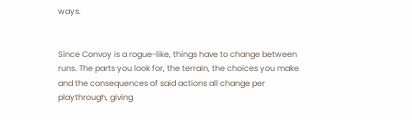ways.


Since Convoy is a rogue-like, things have to change between runs. The parts you look for, the terrain, the choices you make and the consequences of said actions all change per playthrough, giving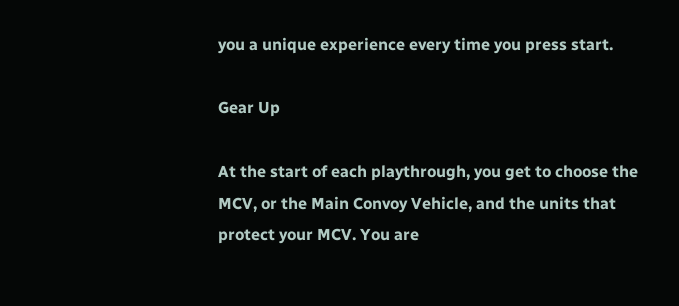you a unique experience every time you press start.

Gear Up

At the start of each playthrough, you get to choose the MCV, or the Main Convoy Vehicle, and the units that protect your MCV. You are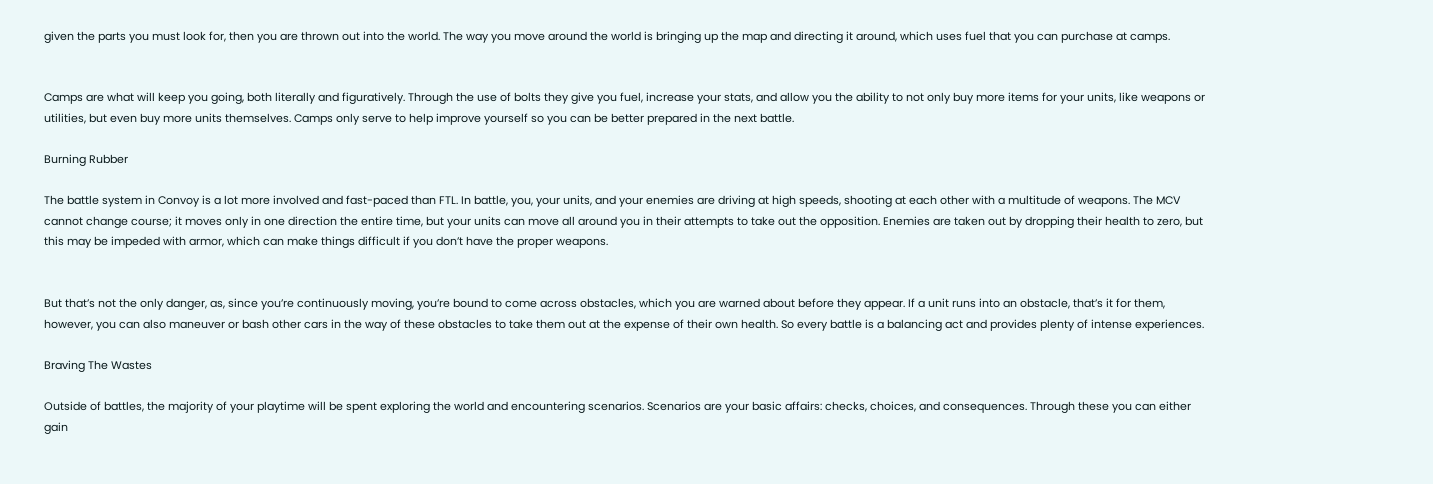given the parts you must look for, then you are thrown out into the world. The way you move around the world is bringing up the map and directing it around, which uses fuel that you can purchase at camps.


Camps are what will keep you going, both literally and figuratively. Through the use of bolts they give you fuel, increase your stats, and allow you the ability to not only buy more items for your units, like weapons or utilities, but even buy more units themselves. Camps only serve to help improve yourself so you can be better prepared in the next battle.

Burning Rubber

The battle system in Convoy is a lot more involved and fast-paced than FTL. In battle, you, your units, and your enemies are driving at high speeds, shooting at each other with a multitude of weapons. The MCV cannot change course; it moves only in one direction the entire time, but your units can move all around you in their attempts to take out the opposition. Enemies are taken out by dropping their health to zero, but this may be impeded with armor, which can make things difficult if you don’t have the proper weapons.


But that’s not the only danger, as, since you’re continuously moving, you’re bound to come across obstacles, which you are warned about before they appear. If a unit runs into an obstacle, that’s it for them, however, you can also maneuver or bash other cars in the way of these obstacles to take them out at the expense of their own health. So every battle is a balancing act and provides plenty of intense experiences.

Braving The Wastes

Outside of battles, the majority of your playtime will be spent exploring the world and encountering scenarios. Scenarios are your basic affairs: checks, choices, and consequences. Through these you can either gain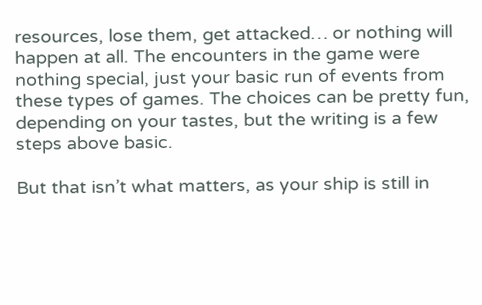resources, lose them, get attacked… or nothing will happen at all. The encounters in the game were nothing special, just your basic run of events from these types of games. The choices can be pretty fun, depending on your tastes, but the writing is a few steps above basic.

But that isn’t what matters, as your ship is still in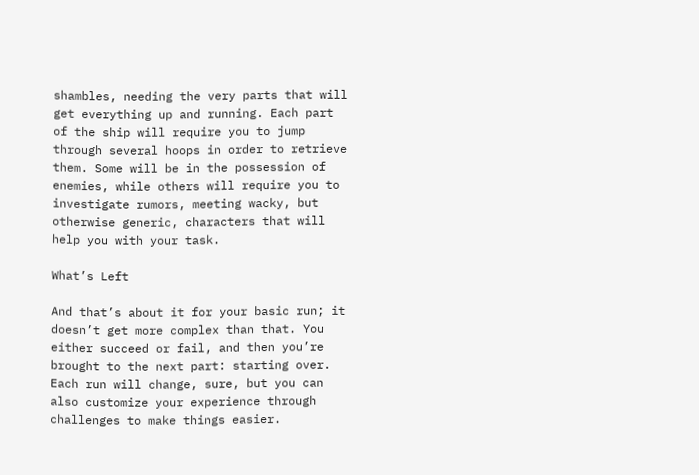shambles, needing the very parts that will get everything up and running. Each part of the ship will require you to jump through several hoops in order to retrieve them. Some will be in the possession of enemies, while others will require you to investigate rumors, meeting wacky, but otherwise generic, characters that will help you with your task.

What’s Left

And that’s about it for your basic run; it doesn’t get more complex than that. You either succeed or fail, and then you’re brought to the next part: starting over. Each run will change, sure, but you can also customize your experience through challenges to make things easier.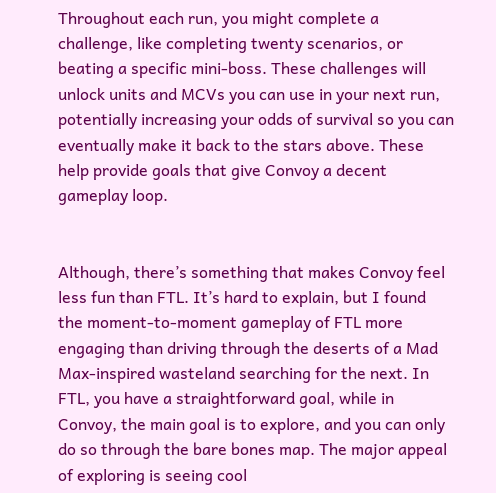Throughout each run, you might complete a challenge, like completing twenty scenarios, or beating a specific mini-boss. These challenges will unlock units and MCVs you can use in your next run, potentially increasing your odds of survival so you can eventually make it back to the stars above. These help provide goals that give Convoy a decent gameplay loop.


Although, there’s something that makes Convoy feel less fun than FTL. It’s hard to explain, but I found the moment-to-moment gameplay of FTL more engaging than driving through the deserts of a Mad Max-inspired wasteland searching for the next. In FTL, you have a straightforward goal, while in Convoy, the main goal is to explore, and you can only do so through the bare bones map. The major appeal of exploring is seeing cool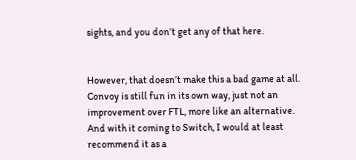sights, and you don’t get any of that here.


However, that doesn’t make this a bad game at all. Convoy is still fun in its own way, just not an improvement over FTL, more like an alternative. And with it coming to Switch, I would at least recommend it as a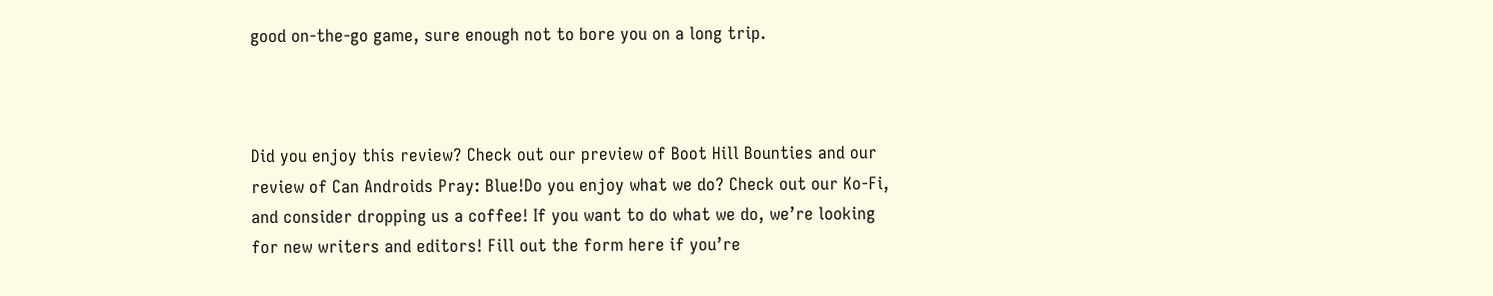good on-the-go game, sure enough not to bore you on a long trip.



Did you enjoy this review? Check out our preview of Boot Hill Bounties and our review of Can Androids Pray: Blue!Do you enjoy what we do? Check out our Ko-Fi, and consider dropping us a coffee! If you want to do what we do, we’re looking for new writers and editors! Fill out the form here if you’re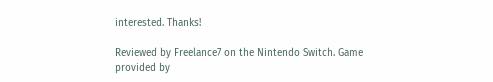interested. Thanks!

Reviewed by Freelance7 on the Nintendo Switch. Game provided by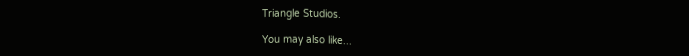Triangle Studios.

You may also like...